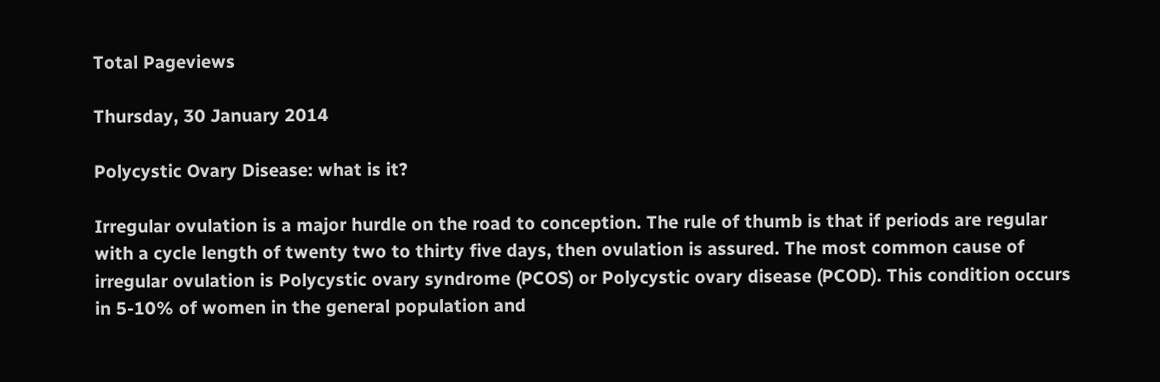Total Pageviews

Thursday, 30 January 2014

Polycystic Ovary Disease: what is it?

Irregular ovulation is a major hurdle on the road to conception. The rule of thumb is that if periods are regular with a cycle length of twenty two to thirty five days, then ovulation is assured. The most common cause of irregular ovulation is Polycystic ovary syndrome (PCOS) or Polycystic ovary disease (PCOD). This condition occurs in 5-10% of women in the general population and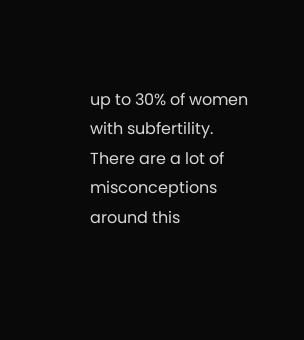up to 30% of women with subfertility. There are a lot of misconceptions around this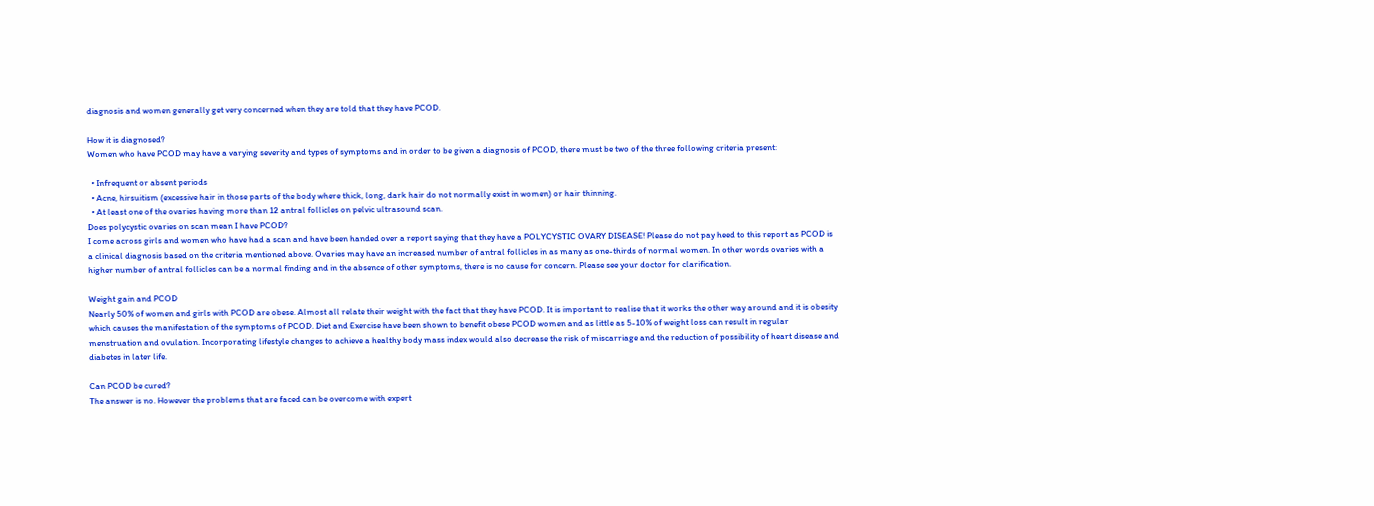diagnosis and women generally get very concerned when they are told that they have PCOD.

How it is diagnosed?
Women who have PCOD may have a varying severity and types of symptoms and in order to be given a diagnosis of PCOD, there must be two of the three following criteria present:

  • Infrequent or absent periods
  • Acne, hirsuitism (excessive hair in those parts of the body where thick, long, dark hair do not normally exist in women) or hair thinning.
  • At least one of the ovaries having more than 12 antral follicles on pelvic ultrasound scan.
Does polycystic ovaries on scan mean I have PCOD?
I come across girls and women who have had a scan and have been handed over a report saying that they have a POLYCYSTIC OVARY DISEASE! Please do not pay heed to this report as PCOD is a clinical diagnosis based on the criteria mentioned above. Ovaries may have an increased number of antral follicles in as many as one-thirds of normal women. In other words ovaries with a higher number of antral follicles can be a normal finding and in the absence of other symptoms, there is no cause for concern. Please see your doctor for clarification.

Weight gain and PCOD
Nearly 50% of women and girls with PCOD are obese. Almost all relate their weight with the fact that they have PCOD. It is important to realise that it works the other way around and it is obesity which causes the manifestation of the symptoms of PCOD. Diet and Exercise have been shown to benefit obese PCOD women and as little as 5-10% of weight loss can result in regular menstruation and ovulation. Incorporating lifestyle changes to achieve a healthy body mass index would also decrease the risk of miscarriage and the reduction of possibility of heart disease and diabetes in later life.

Can PCOD be cured?
The answer is no. However the problems that are faced can be overcome with expert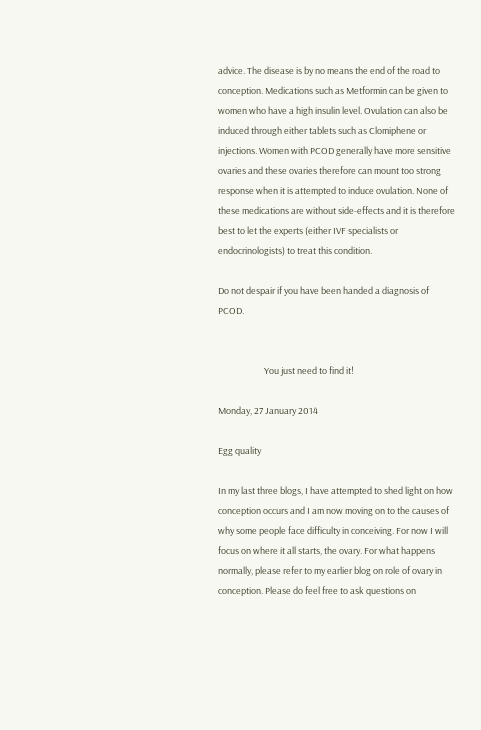advice. The disease is by no means the end of the road to conception. Medications such as Metformin can be given to women who have a high insulin level. Ovulation can also be induced through either tablets such as Clomiphene or injections. Women with PCOD generally have more sensitive ovaries and these ovaries therefore can mount too strong response when it is attempted to induce ovulation. None of these medications are without side-effects and it is therefore best to let the experts (either IVF specialists or endocrinologists) to treat this condition.

Do not despair if you have been handed a diagnosis of PCOD.


                       You just need to find it!

Monday, 27 January 2014

Egg quality

In my last three blogs, I have attempted to shed light on how conception occurs and I am now moving on to the causes of why some people face difficulty in conceiving. For now I will focus on where it all starts, the ovary. For what happens normally, please refer to my earlier blog on role of ovary in conception. Please do feel free to ask questions on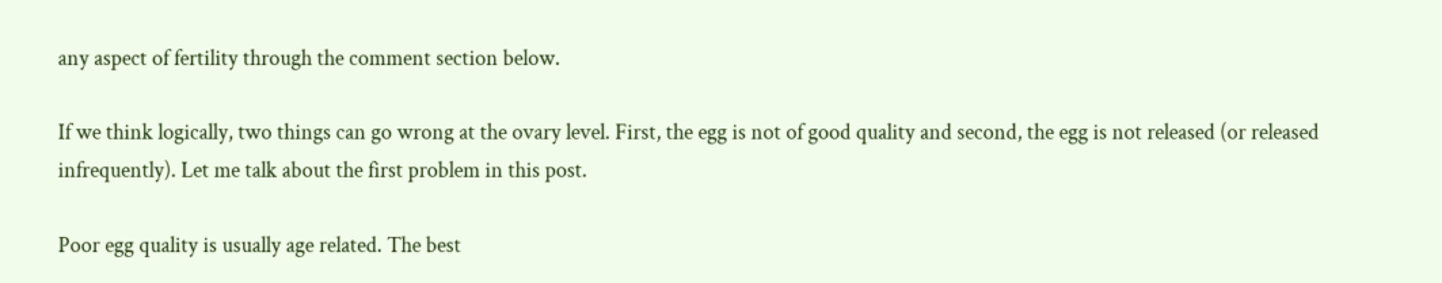any aspect of fertility through the comment section below.

If we think logically, two things can go wrong at the ovary level. First, the egg is not of good quality and second, the egg is not released (or released infrequently). Let me talk about the first problem in this post.

Poor egg quality is usually age related. The best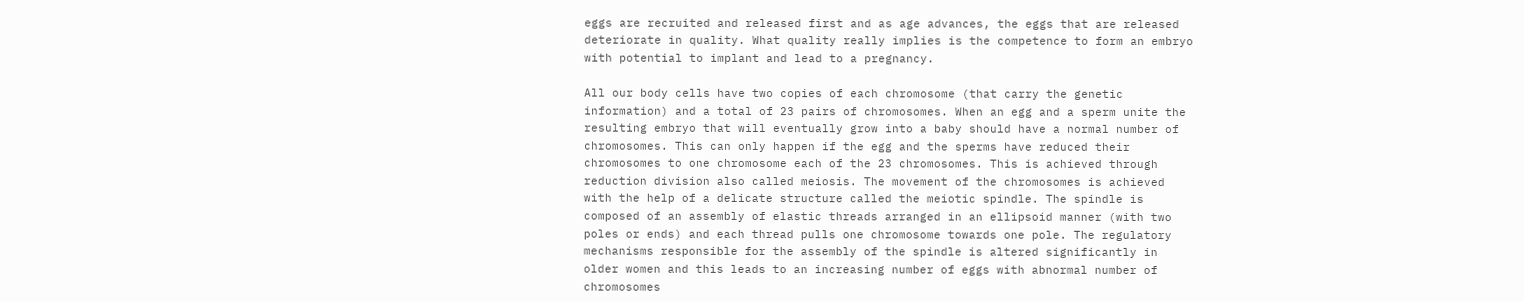eggs are recruited and released first and as age advances, the eggs that are released deteriorate in quality. What quality really implies is the competence to form an embryo with potential to implant and lead to a pregnancy.

All our body cells have two copies of each chromosome (that carry the genetic information) and a total of 23 pairs of chromosomes. When an egg and a sperm unite the resulting embryo that will eventually grow into a baby should have a normal number of chromosomes. This can only happen if the egg and the sperms have reduced their chromosomes to one chromosome each of the 23 chromosomes. This is achieved through reduction division also called meiosis. The movement of the chromosomes is achieved with the help of a delicate structure called the meiotic spindle. The spindle is composed of an assembly of elastic threads arranged in an ellipsoid manner (with two poles or ends) and each thread pulls one chromosome towards one pole. The regulatory mechanisms responsible for the assembly of the spindle is altered significantly in older women and this leads to an increasing number of eggs with abnormal number of chromosomes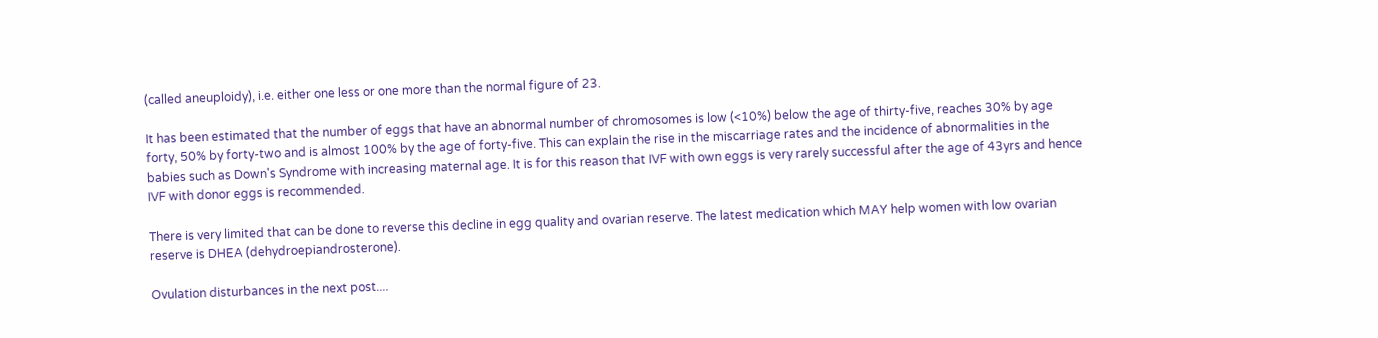(called aneuploidy), i.e. either one less or one more than the normal figure of 23.

It has been estimated that the number of eggs that have an abnormal number of chromosomes is low (<10%) below the age of thirty-five, reaches 30% by age forty, 50% by forty-two and is almost 100% by the age of forty-five. This can explain the rise in the miscarriage rates and the incidence of abnormalities in the babies such as Down's Syndrome with increasing maternal age. It is for this reason that IVF with own eggs is very rarely successful after the age of 43yrs and hence IVF with donor eggs is recommended.

There is very limited that can be done to reverse this decline in egg quality and ovarian reserve. The latest medication which MAY help women with low ovarian reserve is DHEA (dehydroepiandrosterone).

Ovulation disturbances in the next post....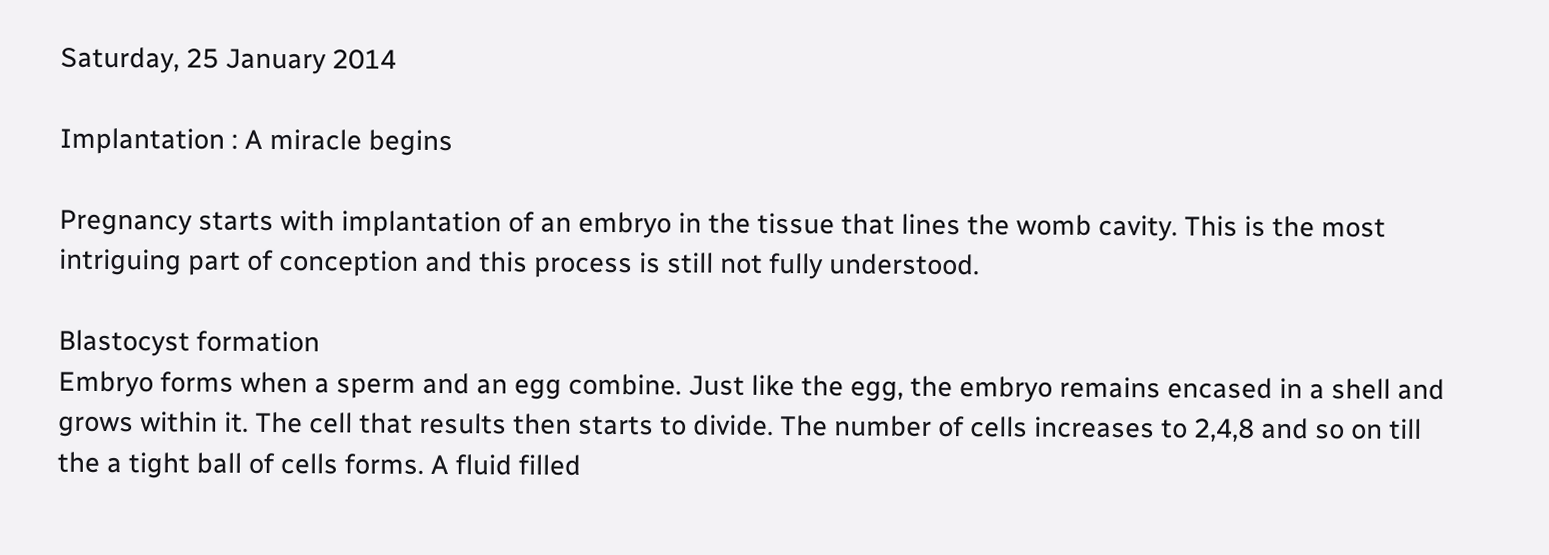Saturday, 25 January 2014

Implantation : A miracle begins

Pregnancy starts with implantation of an embryo in the tissue that lines the womb cavity. This is the most intriguing part of conception and this process is still not fully understood.

Blastocyst formation
Embryo forms when a sperm and an egg combine. Just like the egg, the embryo remains encased in a shell and grows within it. The cell that results then starts to divide. The number of cells increases to 2,4,8 and so on till the a tight ball of cells forms. A fluid filled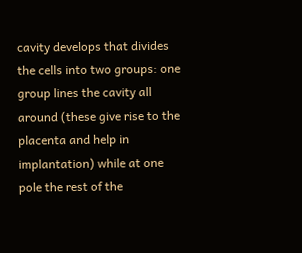cavity develops that divides the cells into two groups: one group lines the cavity all around (these give rise to the placenta and help in implantation) while at one pole the rest of the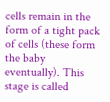cells remain in the form of a tight pack of cells (these form the baby eventually). This stage is called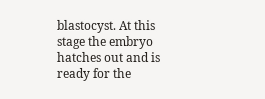blastocyst. At this stage the embryo hatches out and is ready for the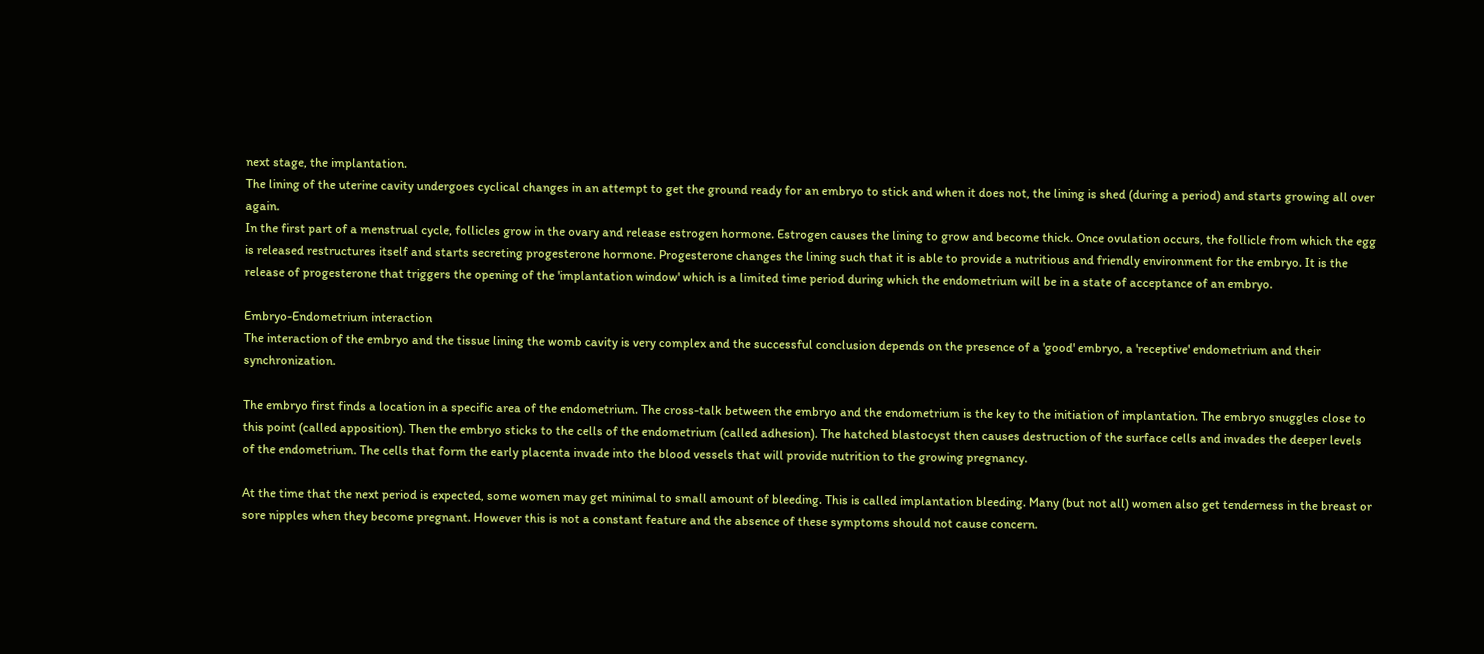next stage, the implantation.
The lining of the uterine cavity undergoes cyclical changes in an attempt to get the ground ready for an embryo to stick and when it does not, the lining is shed (during a period) and starts growing all over again.
In the first part of a menstrual cycle, follicles grow in the ovary and release estrogen hormone. Estrogen causes the lining to grow and become thick. Once ovulation occurs, the follicle from which the egg is released restructures itself and starts secreting progesterone hormone. Progesterone changes the lining such that it is able to provide a nutritious and friendly environment for the embryo. It is the release of progesterone that triggers the opening of the 'implantation window' which is a limited time period during which the endometrium will be in a state of acceptance of an embryo.

Embryo-Endometrium interaction
The interaction of the embryo and the tissue lining the womb cavity is very complex and the successful conclusion depends on the presence of a 'good' embryo, a 'receptive' endometrium and their synchronization.

The embryo first finds a location in a specific area of the endometrium. The cross-talk between the embryo and the endometrium is the key to the initiation of implantation. The embryo snuggles close to this point (called apposition). Then the embryo sticks to the cells of the endometrium (called adhesion). The hatched blastocyst then causes destruction of the surface cells and invades the deeper levels of the endometrium. The cells that form the early placenta invade into the blood vessels that will provide nutrition to the growing pregnancy.

At the time that the next period is expected, some women may get minimal to small amount of bleeding. This is called implantation bleeding. Many (but not all) women also get tenderness in the breast or sore nipples when they become pregnant. However this is not a constant feature and the absence of these symptoms should not cause concern.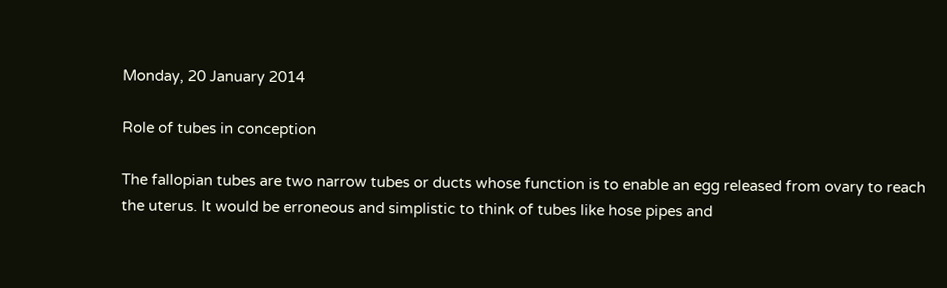Monday, 20 January 2014

Role of tubes in conception

The fallopian tubes are two narrow tubes or ducts whose function is to enable an egg released from ovary to reach the uterus. It would be erroneous and simplistic to think of tubes like hose pipes and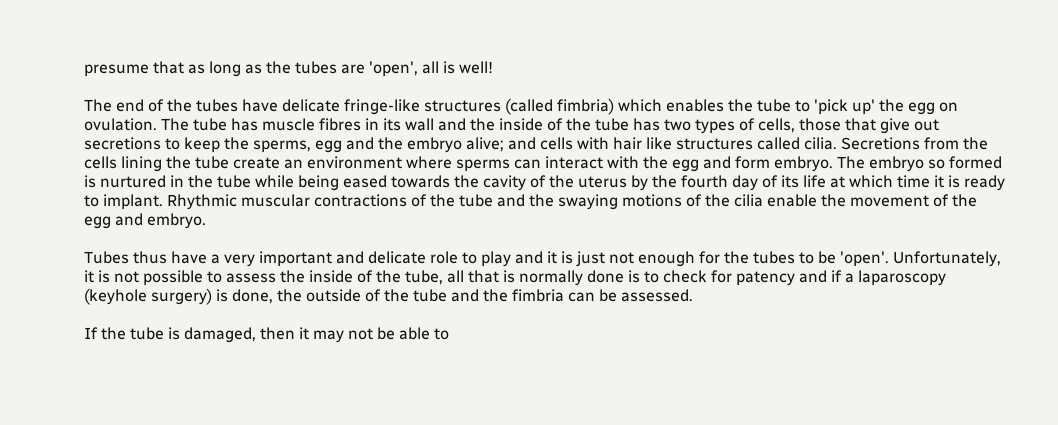presume that as long as the tubes are 'open', all is well!

The end of the tubes have delicate fringe-like structures (called fimbria) which enables the tube to 'pick up' the egg on ovulation. The tube has muscle fibres in its wall and the inside of the tube has two types of cells, those that give out secretions to keep the sperms, egg and the embryo alive; and cells with hair like structures called cilia. Secretions from the cells lining the tube create an environment where sperms can interact with the egg and form embryo. The embryo so formed is nurtured in the tube while being eased towards the cavity of the uterus by the fourth day of its life at which time it is ready to implant. Rhythmic muscular contractions of the tube and the swaying motions of the cilia enable the movement of the egg and embryo.

Tubes thus have a very important and delicate role to play and it is just not enough for the tubes to be 'open'. Unfortunately, it is not possible to assess the inside of the tube, all that is normally done is to check for patency and if a laparoscopy (keyhole surgery) is done, the outside of the tube and the fimbria can be assessed.

If the tube is damaged, then it may not be able to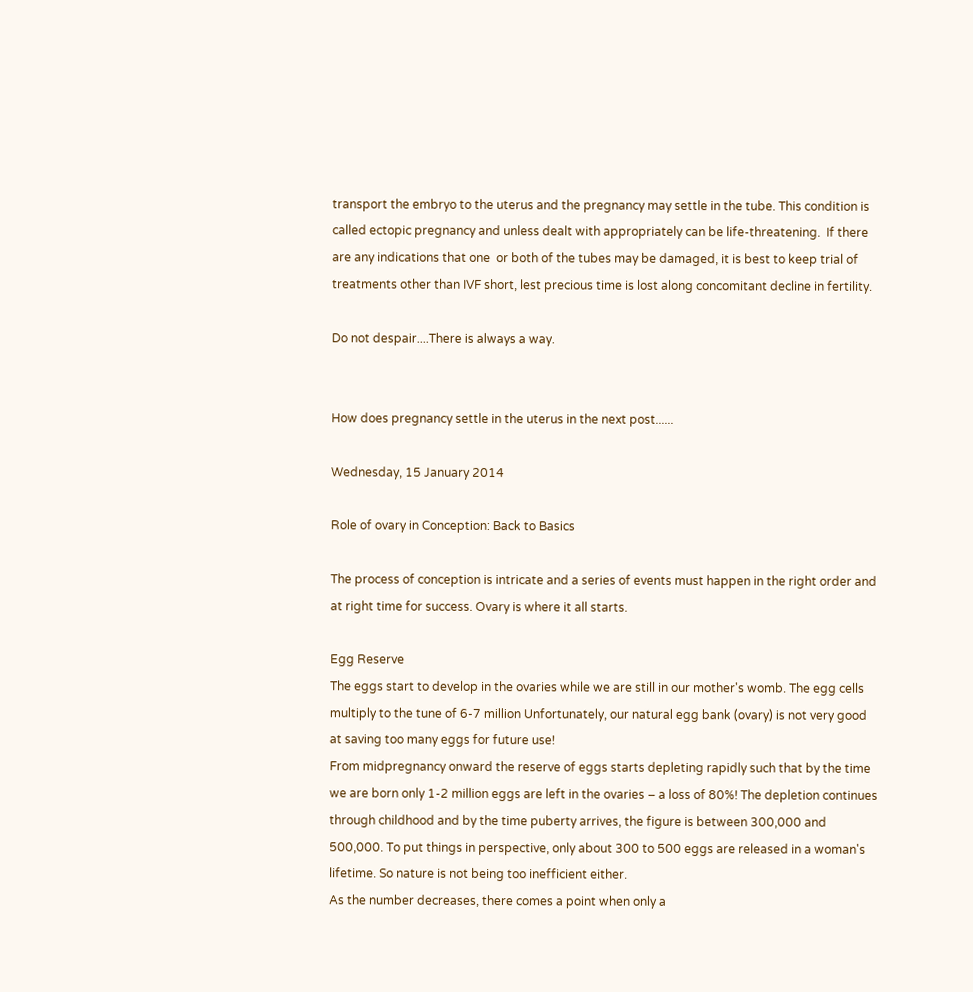transport the embryo to the uterus and the pregnancy may settle in the tube. This condition is called ectopic pregnancy and unless dealt with appropriately can be life-threatening.  If there are any indications that one  or both of the tubes may be damaged, it is best to keep trial of treatments other than IVF short, lest precious time is lost along concomitant decline in fertility.

Do not despair....There is always a way.


How does pregnancy settle in the uterus in the next post......

Wednesday, 15 January 2014

Role of ovary in Conception: Back to Basics

The process of conception is intricate and a series of events must happen in the right order and at right time for success. Ovary is where it all starts.

Egg Reserve
The eggs start to develop in the ovaries while we are still in our mother's womb. The egg cells multiply to the tune of 6-7 million Unfortunately, our natural egg bank (ovary) is not very good at saving too many eggs for future use!
From midpregnancy onward the reserve of eggs starts depleting rapidly such that by the time we are born only 1-2 million eggs are left in the ovaries – a loss of 80%! The depletion continues through childhood and by the time puberty arrives, the figure is between 300,000 and 500,000. To put things in perspective, only about 300 to 500 eggs are released in a woman's lifetime. So nature is not being too inefficient either.
As the number decreases, there comes a point when only a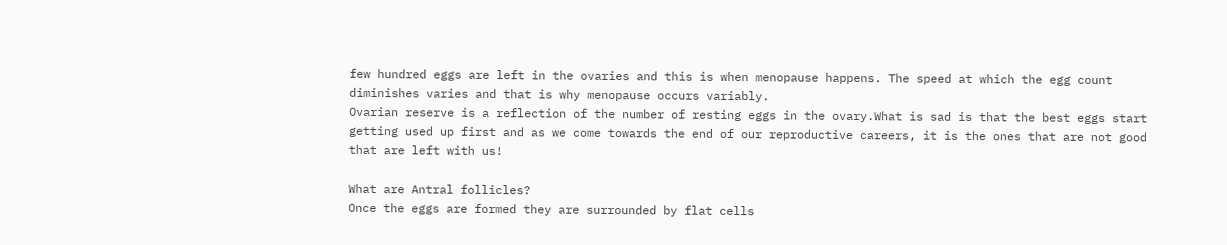few hundred eggs are left in the ovaries and this is when menopause happens. The speed at which the egg count diminishes varies and that is why menopause occurs variably.
Ovarian reserve is a reflection of the number of resting eggs in the ovary.What is sad is that the best eggs start getting used up first and as we come towards the end of our reproductive careers, it is the ones that are not good that are left with us!

What are Antral follicles?
Once the eggs are formed they are surrounded by flat cells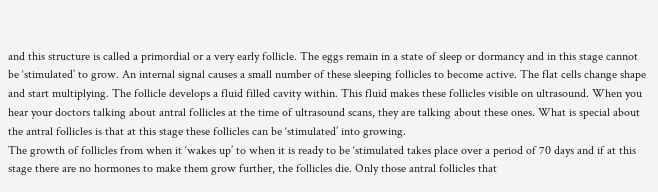and this structure is called a primordial or a very early follicle. The eggs remain in a state of sleep or dormancy and in this stage cannot be ‘stimulated’ to grow. An internal signal causes a small number of these sleeping follicles to become active. The flat cells change shape and start multiplying. The follicle develops a fluid filled cavity within. This fluid makes these follicles visible on ultrasound. When you hear your doctors talking about antral follicles at the time of ultrasound scans, they are talking about these ones. What is special about the antral follicles is that at this stage these follicles can be ‘stimulated’ into growing.
The growth of follicles from when it ‘wakes up’ to when it is ready to be ‘stimulated takes place over a period of 70 days and if at this stage there are no hormones to make them grow further, the follicles die. Only those antral follicles that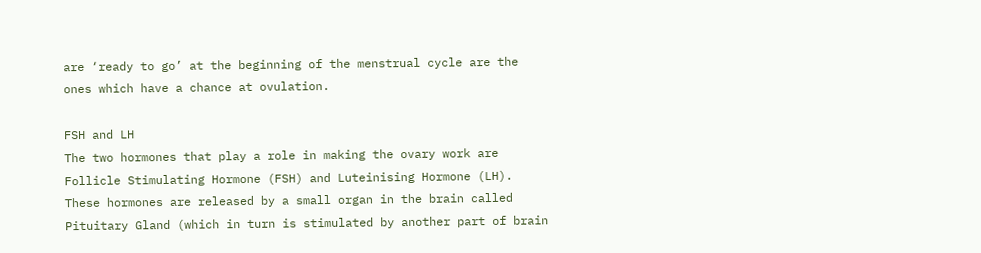are ‘ready to go’ at the beginning of the menstrual cycle are the ones which have a chance at ovulation.

FSH and LH
The two hormones that play a role in making the ovary work are Follicle Stimulating Hormone (FSH) and Luteinising Hormone (LH). These hormones are released by a small organ in the brain called Pituitary Gland (which in turn is stimulated by another part of brain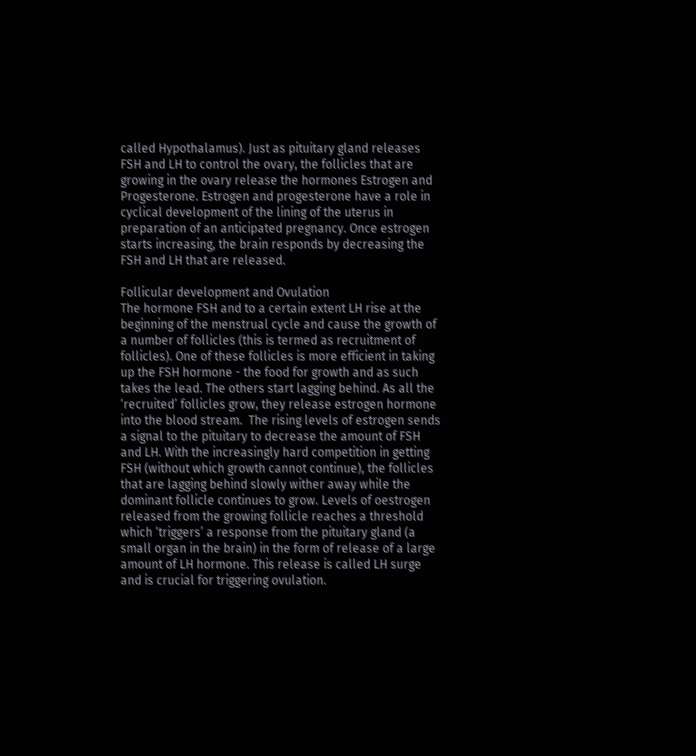called Hypothalamus). Just as pituitary gland releases FSH and LH to control the ovary, the follicles that are growing in the ovary release the hormones Estrogen and Progesterone. Estrogen and progesterone have a role in cyclical development of the lining of the uterus in preparation of an anticipated pregnancy. Once estrogen starts increasing, the brain responds by decreasing the FSH and LH that are released.

Follicular development and Ovulation
The hormone FSH and to a certain extent LH rise at the beginning of the menstrual cycle and cause the growth of a number of follicles (this is termed as recruitment of follicles). One of these follicles is more efficient in taking up the FSH hormone - the food for growth and as such takes the lead. The others start lagging behind. As all the ‘recruited’ follicles grow, they release estrogen hormone into the blood stream.  The rising levels of estrogen sends a signal to the pituitary to decrease the amount of FSH and LH. With the increasingly hard competition in getting FSH (without which growth cannot continue), the follicles that are lagging behind slowly wither away while the dominant follicle continues to grow. Levels of oestrogen released from the growing follicle reaches a threshold which ‘triggers’ a response from the pituitary gland (a small organ in the brain) in the form of release of a large amount of LH hormone. This release is called LH surge and is crucial for triggering ovulation.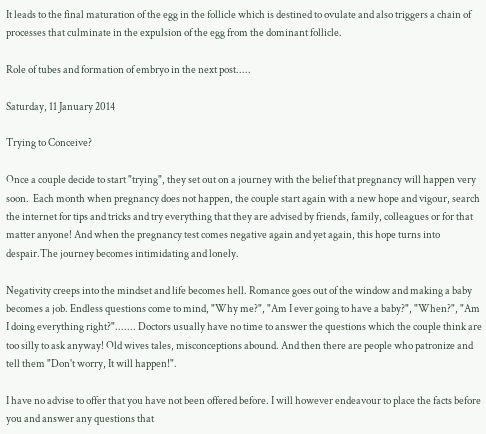It leads to the final maturation of the egg in the follicle which is destined to ovulate and also triggers a chain of processes that culminate in the expulsion of the egg from the dominant follicle.

Role of tubes and formation of embryo in the next post.....

Saturday, 11 January 2014

Trying to Conceive?

Once a couple decide to start "trying", they set out on a journey with the belief that pregnancy will happen very soon.  Each month when pregnancy does not happen, the couple start again with a new hope and vigour, search the internet for tips and tricks and try everything that they are advised by friends, family, colleagues or for that matter anyone! And when the pregnancy test comes negative again and yet again, this hope turns into despair.The journey becomes intimidating and lonely.

Negativity creeps into the mindset and life becomes hell. Romance goes out of the window and making a baby becomes a job. Endless questions come to mind, "Why me?", "Am I ever going to have a baby?", "When?", "Am I doing everything right?"....... Doctors usually have no time to answer the questions which the couple think are too silly to ask anyway! Old wives tales, misconceptions abound. And then there are people who patronize and tell them "Don't worry, It will happen!".

I have no advise to offer that you have not been offered before. I will however endeavour to place the facts before you and answer any questions that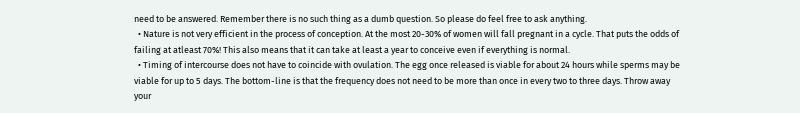need to be answered. Remember there is no such thing as a dumb question. So please do feel free to ask anything.
  • Nature is not very efficient in the process of conception. At the most 20-30% of women will fall pregnant in a cycle. That puts the odds of failing at atleast 70%! This also means that it can take at least a year to conceive even if everything is normal.
  • Timing of intercourse does not have to coincide with ovulation. The egg once released is viable for about 24 hours while sperms may be viable for up to 5 days. The bottom-line is that the frequency does not need to be more than once in every two to three days. Throw away your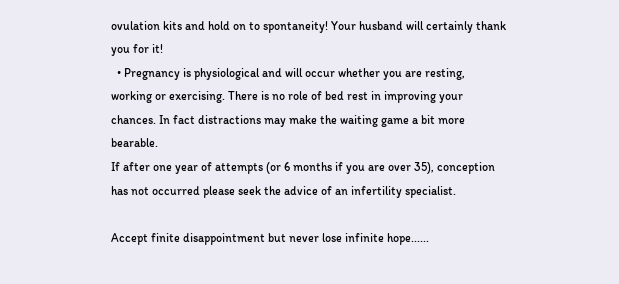ovulation kits and hold on to spontaneity! Your husband will certainly thank you for it!
  • Pregnancy is physiological and will occur whether you are resting, working or exercising. There is no role of bed rest in improving your chances. In fact distractions may make the waiting game a bit more bearable.
If after one year of attempts (or 6 months if you are over 35), conception has not occurred please seek the advice of an infertility specialist.

Accept finite disappointment but never lose infinite hope......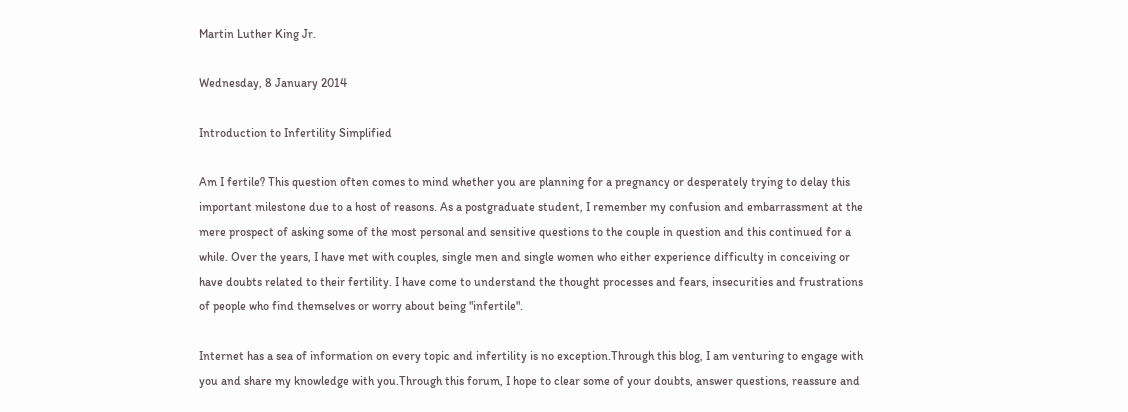Martin Luther King Jr.

Wednesday, 8 January 2014

Introduction to Infertility Simplified

Am I fertile? This question often comes to mind whether you are planning for a pregnancy or desperately trying to delay this important milestone due to a host of reasons. As a postgraduate student, I remember my confusion and embarrassment at the mere prospect of asking some of the most personal and sensitive questions to the couple in question and this continued for a while. Over the years, I have met with couples, single men and single women who either experience difficulty in conceiving or have doubts related to their fertility. I have come to understand the thought processes and fears, insecurities and frustrations of people who find themselves or worry about being "infertile".

Internet has a sea of information on every topic and infertility is no exception.Through this blog, I am venturing to engage with you and share my knowledge with you.Through this forum, I hope to clear some of your doubts, answer questions, reassure and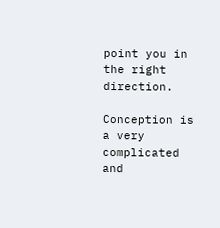point you in the right direction.

Conception is a very complicated and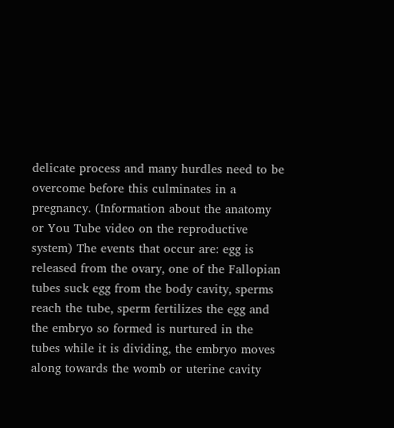delicate process and many hurdles need to be overcome before this culminates in a pregnancy. (Information about the anatomy or You Tube video on the reproductive system) The events that occur are: egg is released from the ovary, one of the Fallopian tubes suck egg from the body cavity, sperms reach the tube, sperm fertilizes the egg and the embryo so formed is nurtured in the tubes while it is dividing, the embryo moves along towards the womb or uterine cavity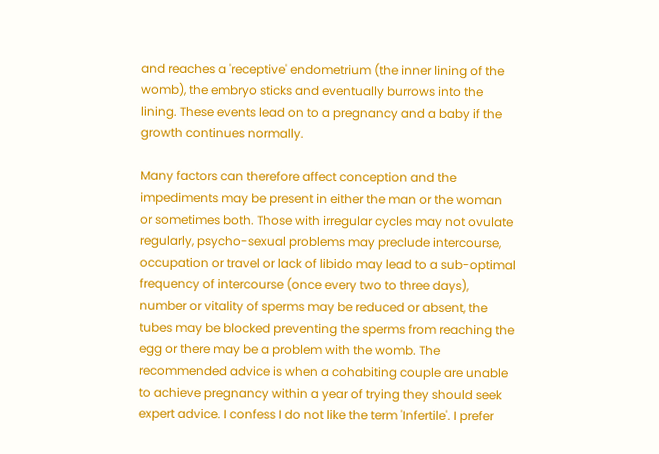and reaches a 'receptive' endometrium (the inner lining of the womb), the embryo sticks and eventually burrows into the lining. These events lead on to a pregnancy and a baby if the growth continues normally.

Many factors can therefore affect conception and the impediments may be present in either the man or the woman or sometimes both. Those with irregular cycles may not ovulate regularly, psycho-sexual problems may preclude intercourse, occupation or travel or lack of libido may lead to a sub-optimal frequency of intercourse (once every two to three days), number or vitality of sperms may be reduced or absent, the tubes may be blocked preventing the sperms from reaching the egg or there may be a problem with the womb. The recommended advice is when a cohabiting couple are unable to achieve pregnancy within a year of trying they should seek expert advice. I confess I do not like the term 'Infertile'. I prefer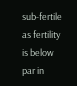sub-fertile as fertility is below par in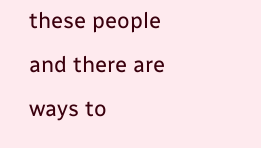these people and there are ways to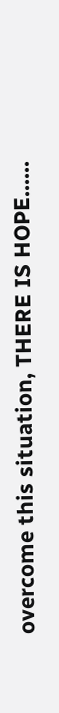overcome this situation, THERE IS HOPE......